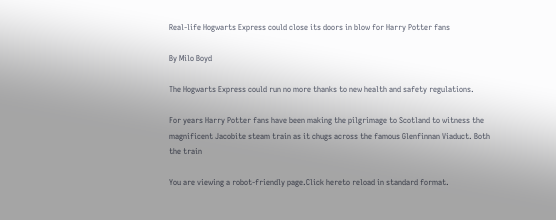Real-life Hogwarts Express could close its doors in blow for Harry Potter fans

By Milo Boyd

The Hogwarts Express could run no more thanks to new health and safety regulations.

For years Harry Potter fans have been making the pilgrimage to Scotland to witness the magnificent Jacobite steam train as it chugs across the famous Glenfinnan Viaduct. Both the train

You are viewing a robot-friendly page.Click hereto reload in standard format.